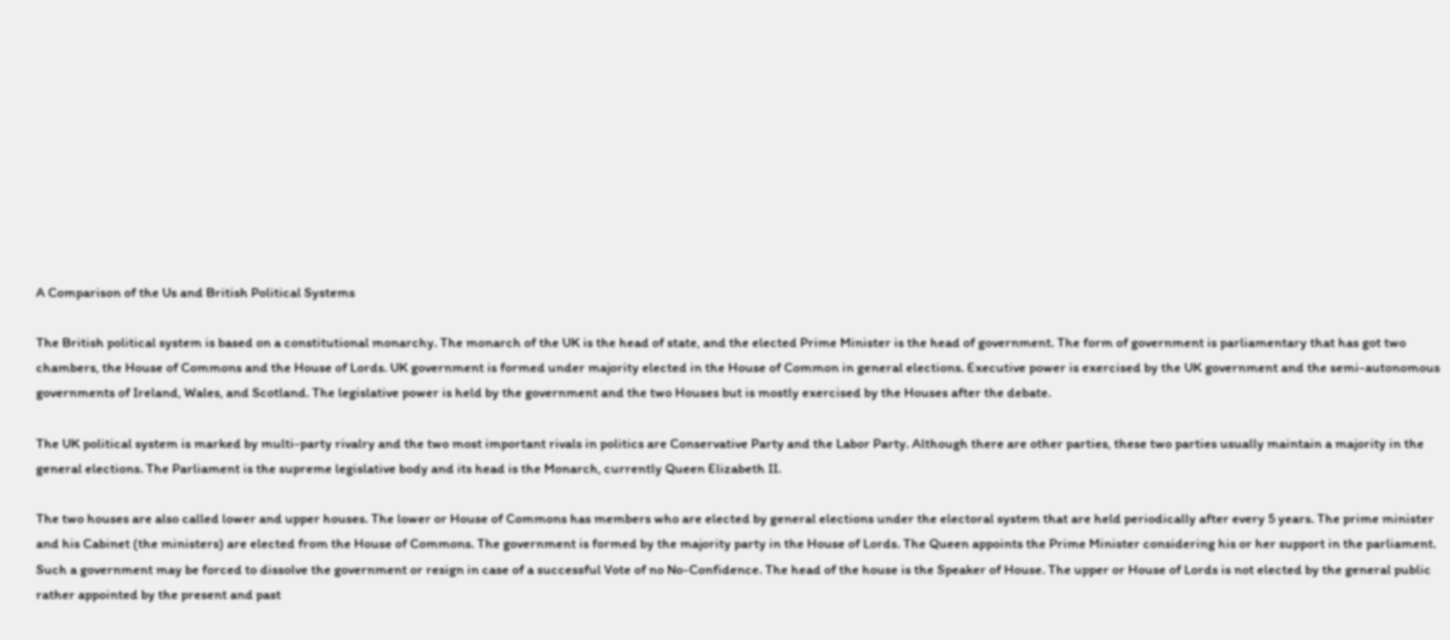A Comparison of the Us and British Political Systems

The British political system is based on a constitutional monarchy. The monarch of the UK is the head of state, and the elected Prime Minister is the head of government. The form of government is parliamentary that has got two chambers, the House of Commons and the House of Lords. UK government is formed under majority elected in the House of Common in general elections. Executive power is exercised by the UK government and the semi-autonomous governments of Ireland, Wales, and Scotland. The legislative power is held by the government and the two Houses but is mostly exercised by the Houses after the debate.

The UK political system is marked by multi-party rivalry and the two most important rivals in politics are Conservative Party and the Labor Party. Although there are other parties, these two parties usually maintain a majority in the general elections. The Parliament is the supreme legislative body and its head is the Monarch, currently Queen Elizabeth II.

The two houses are also called lower and upper houses. The lower or House of Commons has members who are elected by general elections under the electoral system that are held periodically after every 5 years. The prime minister and his Cabinet (the ministers) are elected from the House of Commons. The government is formed by the majority party in the House of Lords. The Queen appoints the Prime Minister considering his or her support in the parliament. Such a government may be forced to dissolve the government or resign in case of a successful Vote of no No-Confidence. The head of the house is the Speaker of House. The upper or House of Lords is not elected by the general public rather appointed by the present and past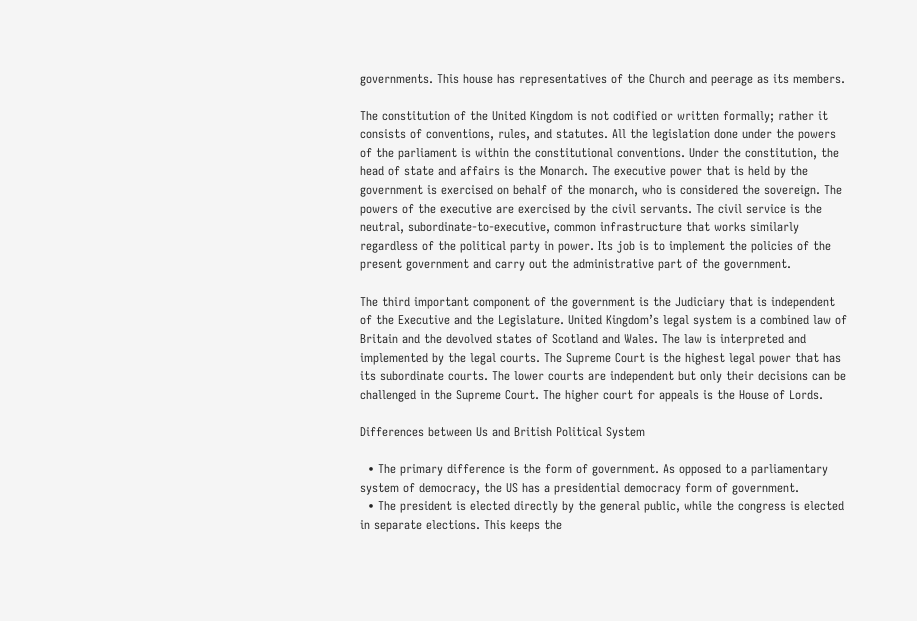governments. This house has representatives of the Church and peerage as its members.

The constitution of the United Kingdom is not codified or written formally; rather it consists of conventions, rules, and statutes. All the legislation done under the powers of the parliament is within the constitutional conventions. Under the constitution, the head of state and affairs is the Monarch. The executive power that is held by the government is exercised on behalf of the monarch, who is considered the sovereign. The powers of the executive are exercised by the civil servants. The civil service is the neutral, subordinate-to-executive, common infrastructure that works similarly regardless of the political party in power. Its job is to implement the policies of the present government and carry out the administrative part of the government.

The third important component of the government is the Judiciary that is independent of the Executive and the Legislature. United Kingdom’s legal system is a combined law of Britain and the devolved states of Scotland and Wales. The law is interpreted and implemented by the legal courts. The Supreme Court is the highest legal power that has its subordinate courts. The lower courts are independent but only their decisions can be challenged in the Supreme Court. The higher court for appeals is the House of Lords.

Differences between Us and British Political System

  • The primary difference is the form of government. As opposed to a parliamentary system of democracy, the US has a presidential democracy form of government.
  • The president is elected directly by the general public, while the congress is elected in separate elections. This keeps the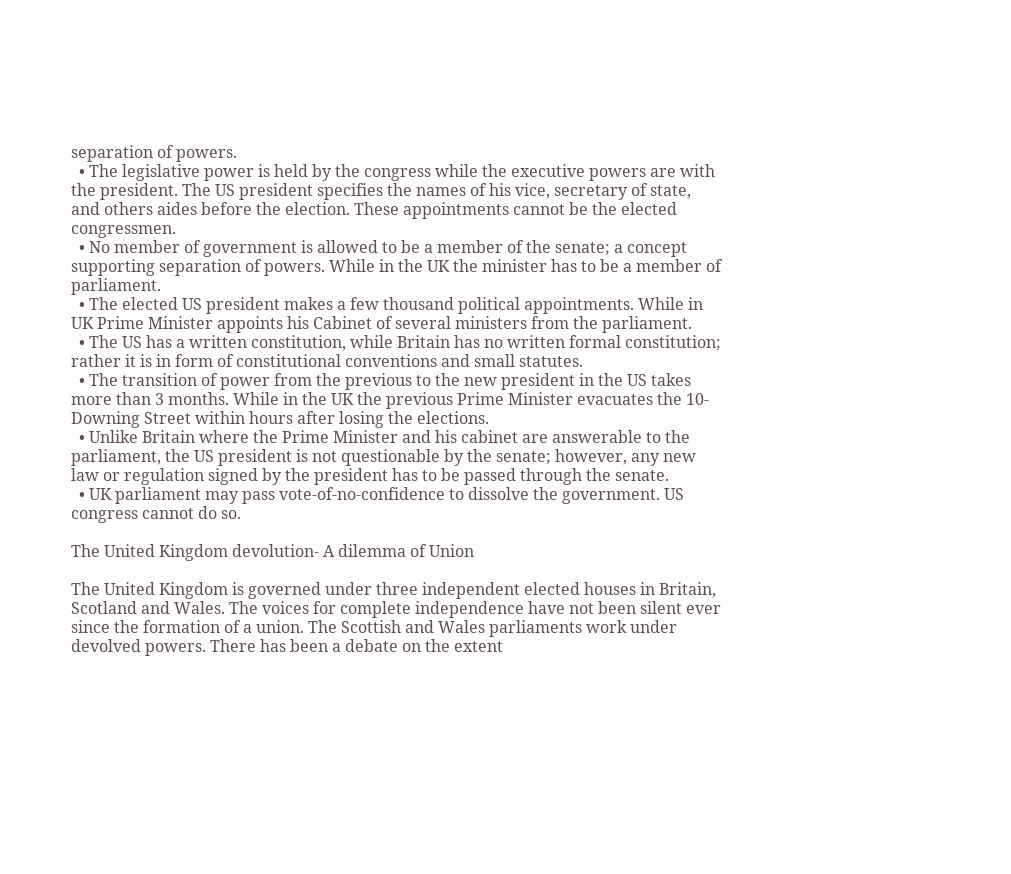separation of powers.
  • The legislative power is held by the congress while the executive powers are with the president. The US president specifies the names of his vice, secretary of state, and others aides before the election. These appointments cannot be the elected congressmen.
  • No member of government is allowed to be a member of the senate; a concept supporting separation of powers. While in the UK the minister has to be a member of parliament.
  • The elected US president makes a few thousand political appointments. While in UK Prime Minister appoints his Cabinet of several ministers from the parliament.
  • The US has a written constitution, while Britain has no written formal constitution; rather it is in form of constitutional conventions and small statutes.
  • The transition of power from the previous to the new president in the US takes more than 3 months. While in the UK the previous Prime Minister evacuates the 10-Downing Street within hours after losing the elections.
  • Unlike Britain where the Prime Minister and his cabinet are answerable to the parliament, the US president is not questionable by the senate; however, any new law or regulation signed by the president has to be passed through the senate.
  • UK parliament may pass vote-of-no-confidence to dissolve the government. US congress cannot do so.

The United Kingdom devolution- A dilemma of Union

The United Kingdom is governed under three independent elected houses in Britain, Scotland and Wales. The voices for complete independence have not been silent ever since the formation of a union. The Scottish and Wales parliaments work under devolved powers. There has been a debate on the extent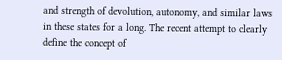and strength of devolution, autonomy, and similar laws in these states for a long. The recent attempt to clearly define the concept of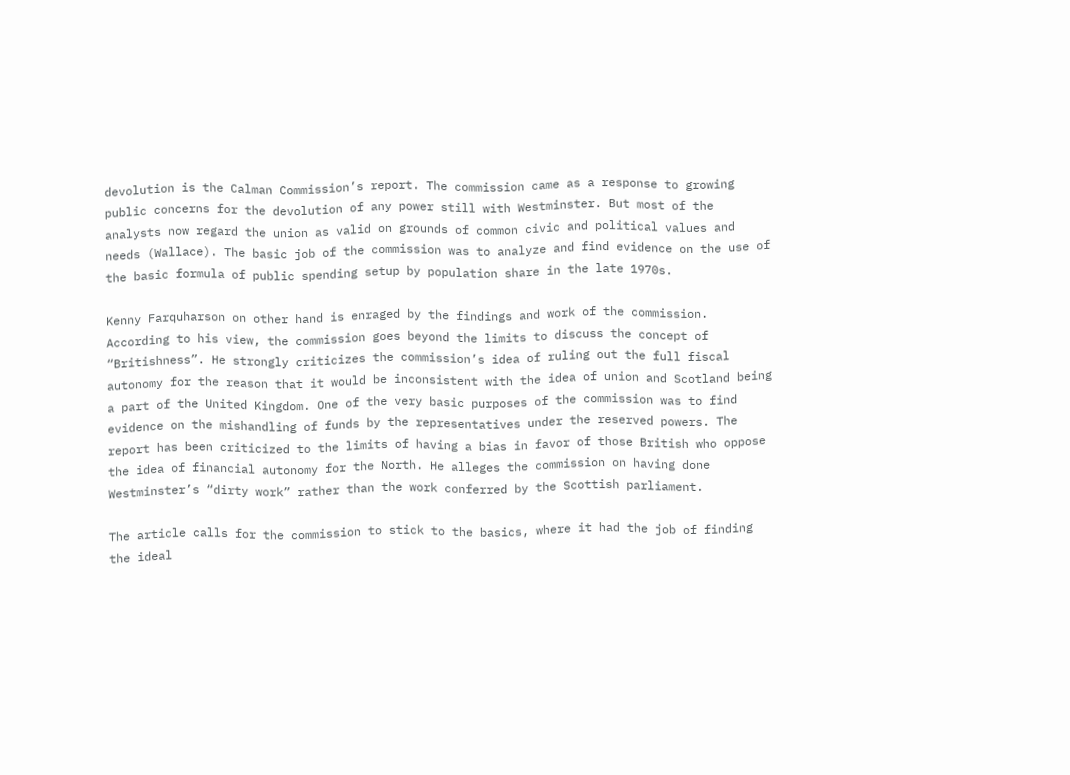devolution is the Calman Commission’s report. The commission came as a response to growing public concerns for the devolution of any power still with Westminster. But most of the analysts now regard the union as valid on grounds of common civic and political values and needs (Wallace). The basic job of the commission was to analyze and find evidence on the use of the basic formula of public spending setup by population share in the late 1970s.

Kenny Farquharson on other hand is enraged by the findings and work of the commission. According to his view, the commission goes beyond the limits to discuss the concept of “Britishness”. He strongly criticizes the commission’s idea of ruling out the full fiscal autonomy for the reason that it would be inconsistent with the idea of union and Scotland being a part of the United Kingdom. One of the very basic purposes of the commission was to find evidence on the mishandling of funds by the representatives under the reserved powers. The report has been criticized to the limits of having a bias in favor of those British who oppose the idea of financial autonomy for the North. He alleges the commission on having done Westminster’s “dirty work” rather than the work conferred by the Scottish parliament.

The article calls for the commission to stick to the basics, where it had the job of finding the ideal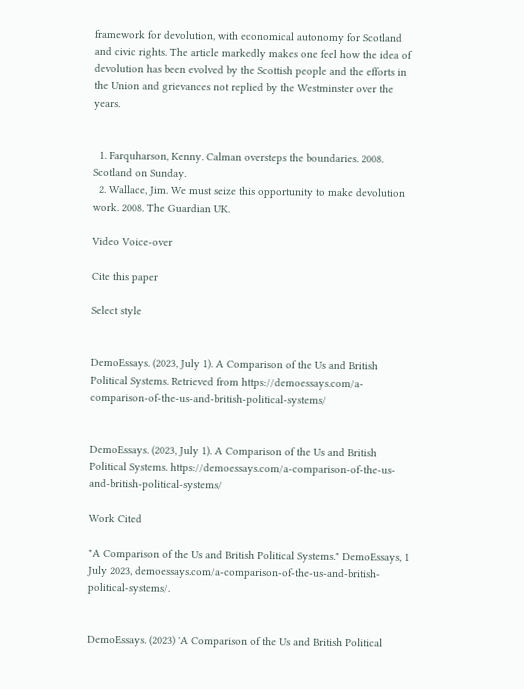framework for devolution, with economical autonomy for Scotland and civic rights. The article markedly makes one feel how the idea of devolution has been evolved by the Scottish people and the efforts in the Union and grievances not replied by the Westminster over the years.


  1. Farquharson, Kenny. Calman oversteps the boundaries. 2008. Scotland on Sunday.
  2. Wallace, Jim. We must seize this opportunity to make devolution work. 2008. The Guardian UK.

Video Voice-over

Cite this paper

Select style


DemoEssays. (2023, July 1). A Comparison of the Us and British Political Systems. Retrieved from https://demoessays.com/a-comparison-of-the-us-and-british-political-systems/


DemoEssays. (2023, July 1). A Comparison of the Us and British Political Systems. https://demoessays.com/a-comparison-of-the-us-and-british-political-systems/

Work Cited

"A Comparison of the Us and British Political Systems." DemoEssays, 1 July 2023, demoessays.com/a-comparison-of-the-us-and-british-political-systems/.


DemoEssays. (2023) 'A Comparison of the Us and British Political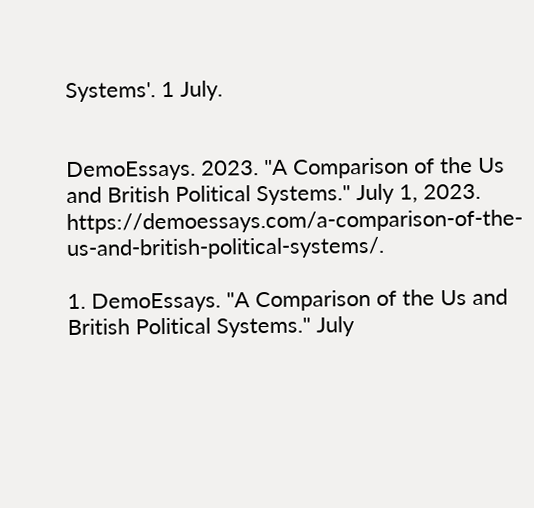Systems'. 1 July.


DemoEssays. 2023. "A Comparison of the Us and British Political Systems." July 1, 2023. https://demoessays.com/a-comparison-of-the-us-and-british-political-systems/.

1. DemoEssays. "A Comparison of the Us and British Political Systems." July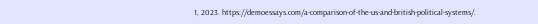1, 2023. https://demoessays.com/a-comparison-of-the-us-and-british-political-systems/.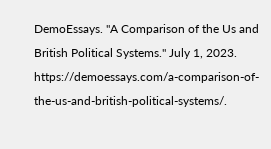DemoEssays. "A Comparison of the Us and British Political Systems." July 1, 2023. https://demoessays.com/a-comparison-of-the-us-and-british-political-systems/.